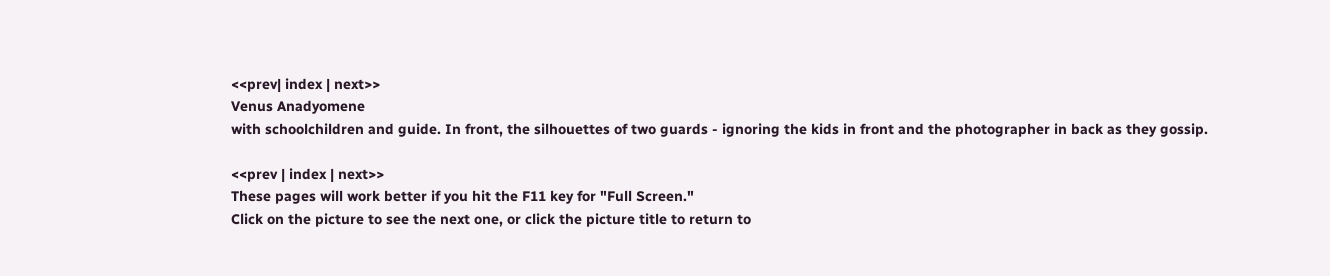<<prev| index | next>>
Venus Anadyomene
with schoolchildren and guide. In front, the silhouettes of two guards - ignoring the kids in front and the photographer in back as they gossip.

<<prev | index | next>>
These pages will work better if you hit the F11 key for "Full Screen."
Click on the picture to see the next one, or click the picture title to return to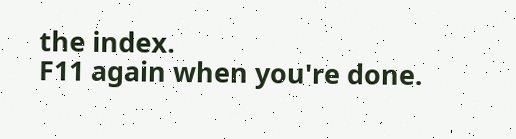the index.
F11 again when you're done.